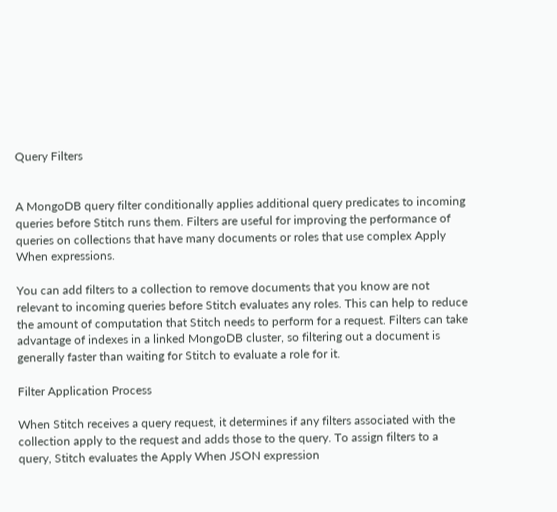Query Filters


A MongoDB query filter conditionally applies additional query predicates to incoming queries before Stitch runs them. Filters are useful for improving the performance of queries on collections that have many documents or roles that use complex Apply When expressions.

You can add filters to a collection to remove documents that you know are not relevant to incoming queries before Stitch evaluates any roles. This can help to reduce the amount of computation that Stitch needs to perform for a request. Filters can take advantage of indexes in a linked MongoDB cluster, so filtering out a document is generally faster than waiting for Stitch to evaluate a role for it.

Filter Application Process

When Stitch receives a query request, it determines if any filters associated with the collection apply to the request and adds those to the query. To assign filters to a query, Stitch evaluates the Apply When JSON expression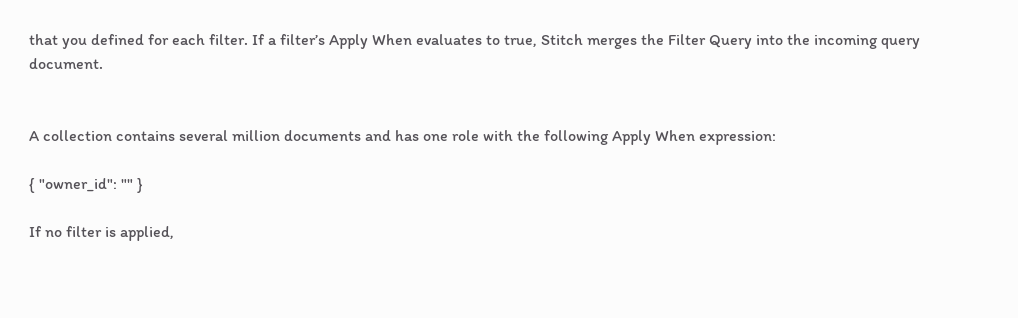that you defined for each filter. If a filter’s Apply When evaluates to true, Stitch merges the Filter Query into the incoming query document.


A collection contains several million documents and has one role with the following Apply When expression:

{ "owner_id": "" }

If no filter is applied,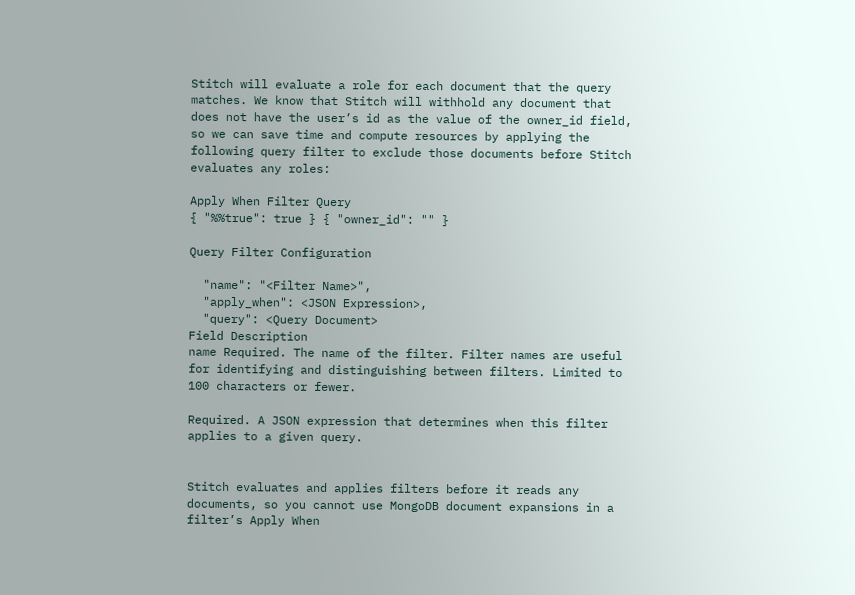Stitch will evaluate a role for each document that the query matches. We know that Stitch will withhold any document that does not have the user’s id as the value of the owner_id field, so we can save time and compute resources by applying the following query filter to exclude those documents before Stitch evaluates any roles:

Apply When Filter Query
{ "%%true": true } { "owner_id": "" }

Query Filter Configuration

  "name": "<Filter Name>",
  "apply_when": <JSON Expression>,
  "query": <Query Document>
Field Description
name Required. The name of the filter. Filter names are useful for identifying and distinguishing between filters. Limited to 100 characters or fewer.

Required. A JSON expression that determines when this filter applies to a given query.


Stitch evaluates and applies filters before it reads any documents, so you cannot use MongoDB document expansions in a filter’s Apply When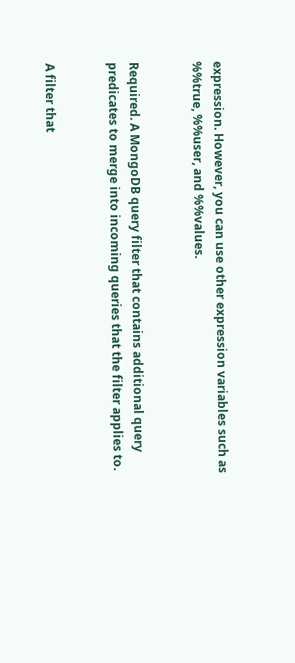expression. However, you can use other expression variables such as %%true, %%user, and %%values.


Required. A MongoDB query filter that contains additional query predicates to merge into incoming queries that the filter applies to.


A filter that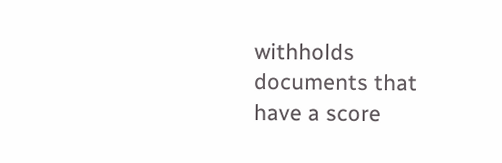withholds documents that have a score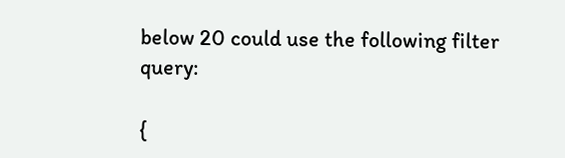below 20 could use the following filter query:

{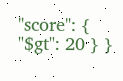"score": { "$gt": 20 } }